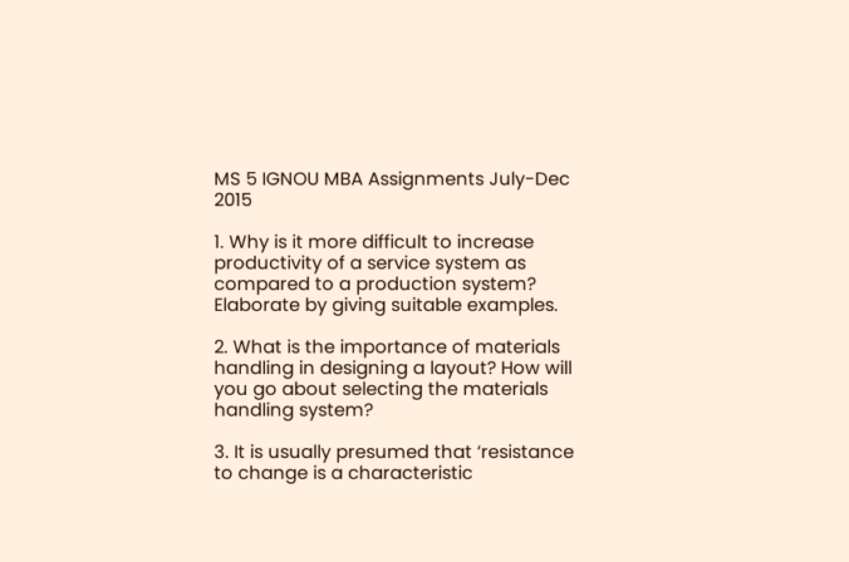MS 5 IGNOU MBA Assignments July-Dec 2015

1. Why is it more difficult to increase productivity of a service system as compared to a production system? Elaborate by giving suitable examples.

2. What is the importance of materials handling in designing a layout? How will you go about selecting the materials handling system?

3. It is usually presumed that ‘resistance to change is a characteristic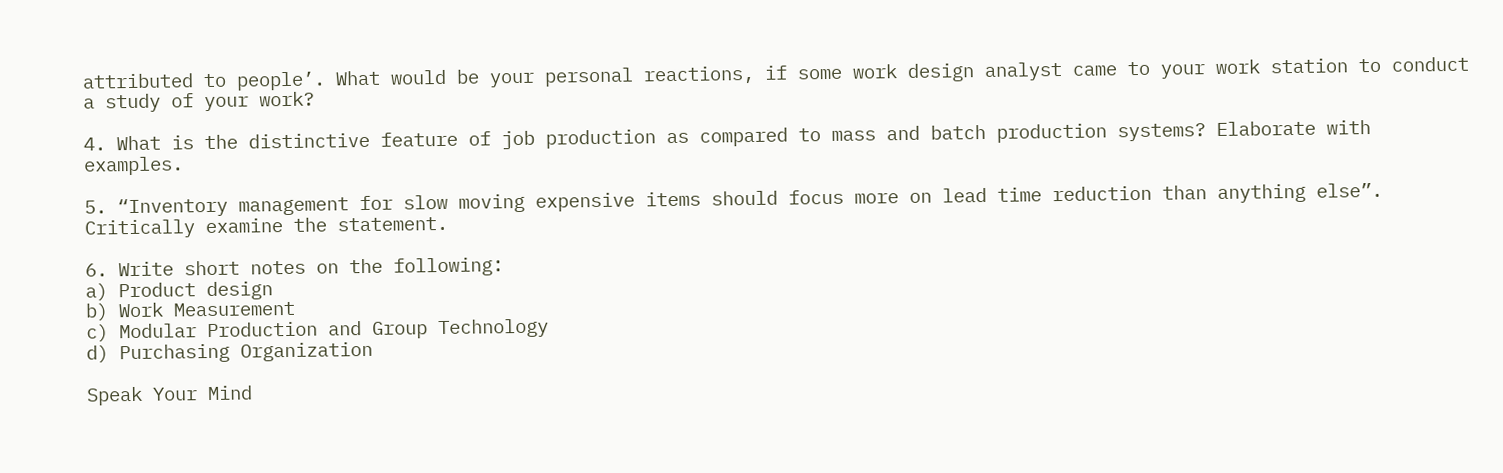attributed to people’. What would be your personal reactions, if some work design analyst came to your work station to conduct a study of your work?

4. What is the distinctive feature of job production as compared to mass and batch production systems? Elaborate with examples.

5. “Inventory management for slow moving expensive items should focus more on lead time reduction than anything else”. Critically examine the statement.

6. Write short notes on the following:
a) Product design
b) Work Measurement
c) Modular Production and Group Technology
d) Purchasing Organization

Speak Your Mind